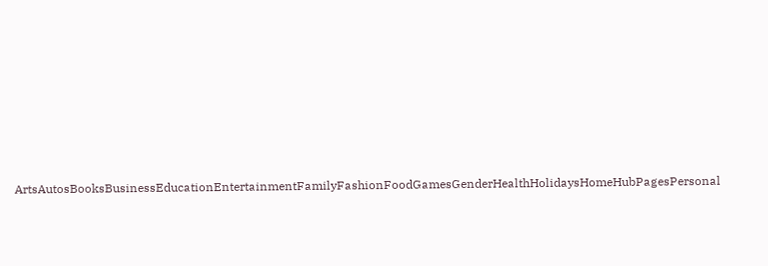ArtsAutosBooksBusinessEducationEntertainmentFamilyFashionFoodGamesGenderHealthHolidaysHomeHubPagesPersonal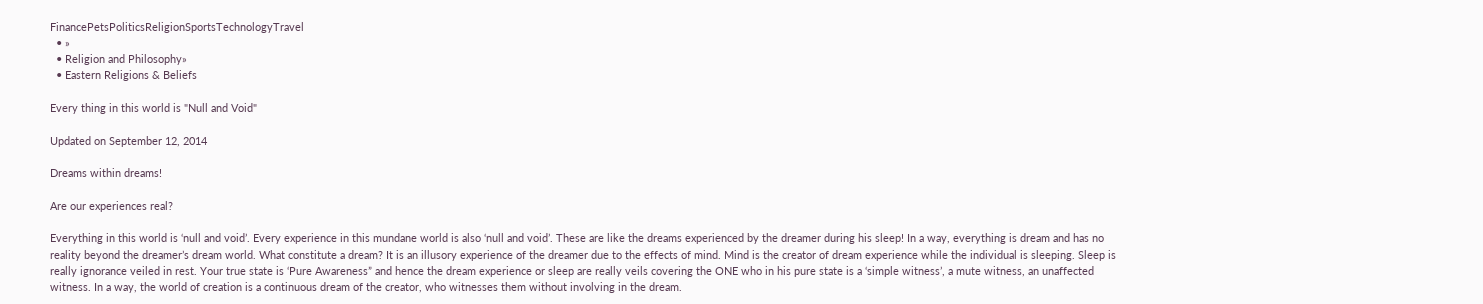FinancePetsPoliticsReligionSportsTechnologyTravel
  • »
  • Religion and Philosophy»
  • Eastern Religions & Beliefs

Every thing in this world is "Null and Void"

Updated on September 12, 2014

Dreams within dreams!

Are our experiences real?

Everything in this world is ‘null and void’. Every experience in this mundane world is also ‘null and void’. These are like the dreams experienced by the dreamer during his sleep! In a way, everything is dream and has no reality beyond the dreamer’s dream world. What constitute a dream? It is an illusory experience of the dreamer due to the effects of mind. Mind is the creator of dream experience while the individual is sleeping. Sleep is really ignorance veiled in rest. Your true state is ‘Pure Awareness” and hence the dream experience or sleep are really veils covering the ONE who in his pure state is a ‘simple witness’, a mute witness, an unaffected witness. In a way, the world of creation is a continuous dream of the creator, who witnesses them without involving in the dream.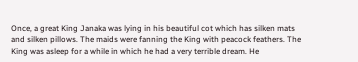Once, a great King Janaka was lying in his beautiful cot which has silken mats and silken pillows. The maids were fanning the King with peacock feathers. The King was asleep for a while in which he had a very terrible dream. He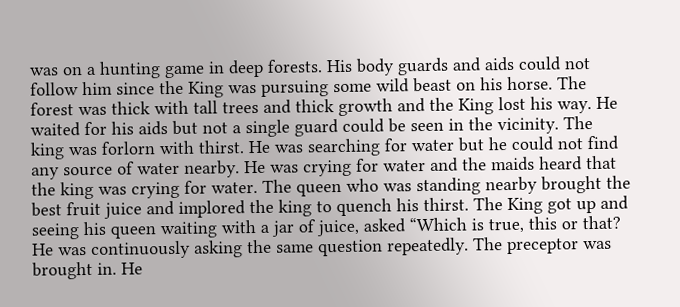was on a hunting game in deep forests. His body guards and aids could not follow him since the King was pursuing some wild beast on his horse. The forest was thick with tall trees and thick growth and the King lost his way. He waited for his aids but not a single guard could be seen in the vicinity. The king was forlorn with thirst. He was searching for water but he could not find any source of water nearby. He was crying for water and the maids heard that the king was crying for water. The queen who was standing nearby brought the best fruit juice and implored the king to quench his thirst. The King got up and seeing his queen waiting with a jar of juice, asked “Which is true, this or that? He was continuously asking the same question repeatedly. The preceptor was brought in. He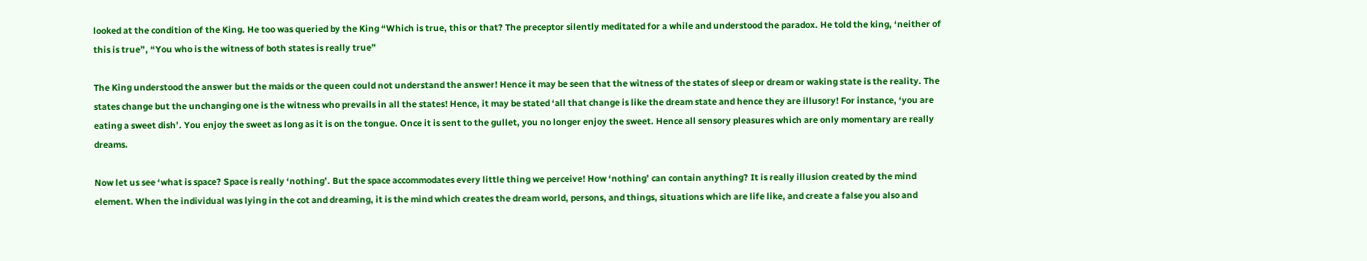looked at the condition of the King. He too was queried by the King “Which is true, this or that? The preceptor silently meditated for a while and understood the paradox. He told the king, ‘neither of this is true”, “You who is the witness of both states is really true”

The King understood the answer but the maids or the queen could not understand the answer! Hence it may be seen that the witness of the states of sleep or dream or waking state is the reality. The states change but the unchanging one is the witness who prevails in all the states! Hence, it may be stated ‘all that change is like the dream state and hence they are illusory! For instance, ‘you are eating a sweet dish’. You enjoy the sweet as long as it is on the tongue. Once it is sent to the gullet, you no longer enjoy the sweet. Hence all sensory pleasures which are only momentary are really dreams.

Now let us see ‘what is space? Space is really ‘nothing’. But the space accommodates every little thing we perceive! How ‘nothing’ can contain anything? It is really illusion created by the mind element. When the individual was lying in the cot and dreaming, it is the mind which creates the dream world, persons, and things, situations which are life like, and create a false you also and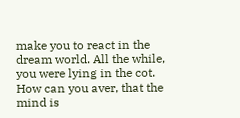make you to react in the dream world. All the while, you were lying in the cot. How can you aver, that the mind is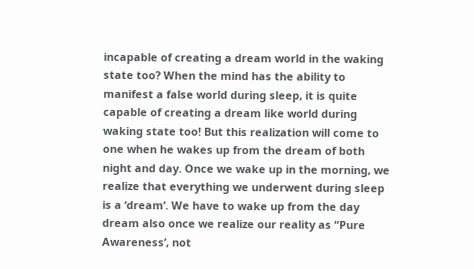incapable of creating a dream world in the waking state too? When the mind has the ability to manifest a false world during sleep, it is quite capable of creating a dream like world during waking state too! But this realization will come to one when he wakes up from the dream of both night and day. Once we wake up in the morning, we realize that everything we underwent during sleep is a ‘dream’. We have to wake up from the day dream also once we realize our reality as “Pure Awareness’, not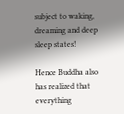subject to waking, dreaming and deep sleep states!

Hence Buddha also has realized that everything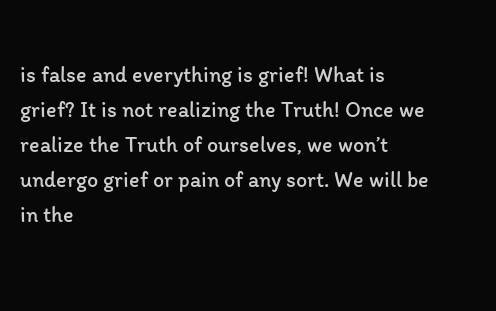is false and everything is grief! What is grief? It is not realizing the Truth! Once we realize the Truth of ourselves, we won’t undergo grief or pain of any sort. We will be in the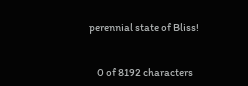perennial state of Bliss!


    0 of 8192 characters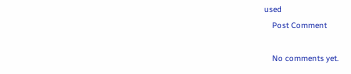used
    Post Comment

    No comments yet.